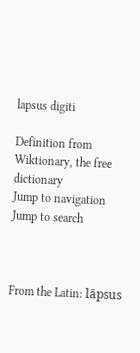lapsus digiti

Definition from Wiktionary, the free dictionary
Jump to navigation Jump to search



From the Latin: lāpsus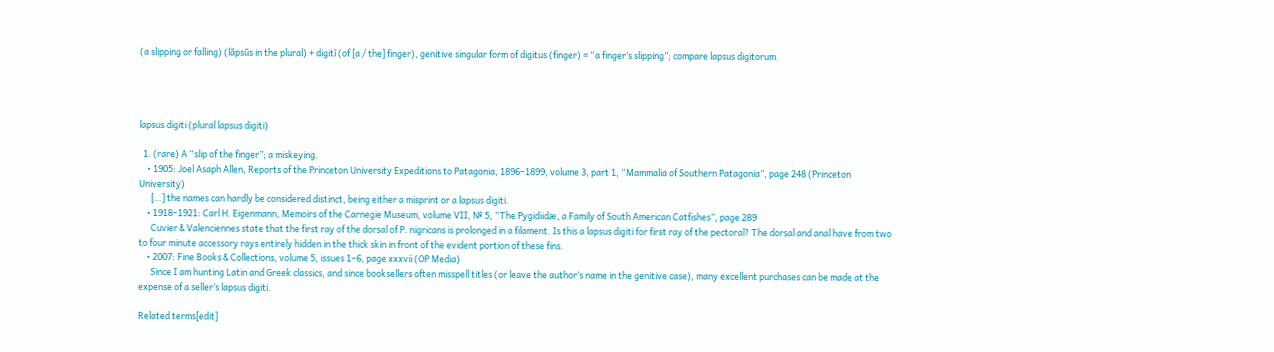(a slipping or falling) (lāpsūs in the plural) + digitī (of [a / the] finger), genitive singular form of digitus (finger) = “a finger’s slipping”; compare lapsus digitorum.




lapsus digiti (plural lapsus digiti)

  1. (rare) A “slip of the finger”; a miskeying.
    • 1905: Joel Asaph Allen, Reports of the Princeton University Expeditions to Patagonia, 1896–1899, volume 3, part 1, “Mammalia of Southern Patagonia”, page 248 (Princeton University)
      […] the names can hardly be considered distinct, being either a misprint or a lapsus digiti.
    • 1918–1921: Carl H. Eigenmann, Memoirs of the Carnegie Museum, volume VII, № 5, “The Pygidiidæ, a Family of South American Catfishes”, page 289
      Cuvier & Valenciennes state that the first ray of the dorsal of P. nigricans is prolonged in a filament. Is this a lapsus digiti for first ray of the pectoral? The dorsal and anal have from two to four minute accessory rays entirely hidden in the thick skin in front of the evident portion of these fins.
    • 2007: Fine Books & Collections, volume 5, issues 1–6, page xxxvii (OP Media)
      Since I am hunting Latin and Greek classics, and since booksellers often misspell titles (or leave the author’s name in the genitive case), many excellent purchases can be made at the expense of a seller’s lapsus digiti.

Related terms[edit]